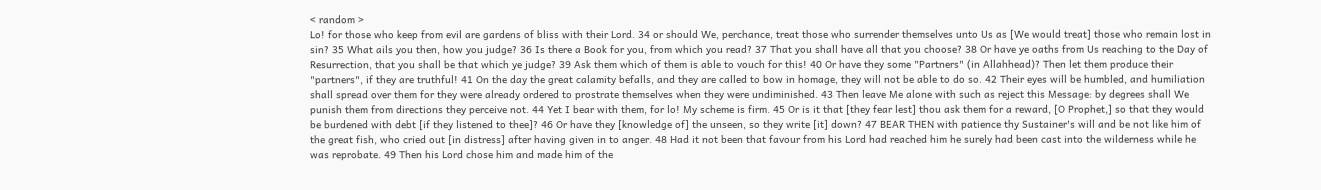< random >
Lo! for those who keep from evil are gardens of bliss with their Lord. 34 or should We, perchance, treat those who surrender themselves unto Us as [We would treat] those who remain lost in sin? 35 What ails you then, how you judge? 36 Is there a Book for you, from which you read? 37 That you shall have all that you choose? 38 Or have ye oaths from Us reaching to the Day of Resurrection, that you shall be that which ye judge? 39 Ask them which of them is able to vouch for this! 40 Or have they some "Partners" (in Allahhead)? Then let them produce their "partners", if they are truthful! 41 On the day the great calamity befalls, and they are called to bow in homage, they will not be able to do so. 42 Their eyes will be humbled, and humiliation shall spread over them for they were already ordered to prostrate themselves when they were undiminished. 43 Then leave Me alone with such as reject this Message: by degrees shall We punish them from directions they perceive not. 44 Yet I bear with them, for lo! My scheme is firm. 45 Or is it that [they fear lest] thou ask them for a reward, [O Prophet,] so that they would be burdened with debt [if they listened to thee]? 46 Or have they [knowledge of] the unseen, so they write [it] down? 47 BEAR THEN with patience thy Sustainer's will and be not like him of the great fish, who cried out [in distress] after having given in to anger. 48 Had it not been that favour from his Lord had reached him he surely had been cast into the wilderness while he was reprobate. 49 Then his Lord chose him and made him of the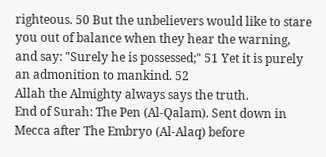righteous. 50 But the unbelievers would like to stare you out of balance when they hear the warning, and say: "Surely he is possessed;" 51 Yet it is purely an admonition to mankind. 52
Allah the Almighty always says the truth.
End of Surah: The Pen (Al-Qalam). Sent down in Mecca after The Embryo (Al-Alaq) before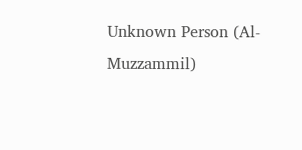Unknown Person (Al-Muzzammil)